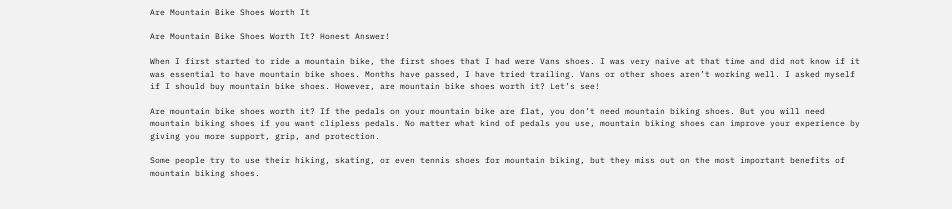Are Mountain Bike Shoes Worth It

Are Mountain Bike Shoes Worth It? Honest Answer!

When I first started to ride a mountain bike, the first shoes that I had were Vans shoes. I was very naive at that time and did not know if it was essential to have mountain bike shoes. Months have passed, I have tried trailing. Vans or other shoes aren’t working well. I asked myself if I should buy mountain bike shoes. However, are mountain bike shoes worth it? Let’s see!

Are mountain bike shoes worth it? If the pedals on your mountain bike are flat, you don’t need mountain biking shoes. But you will need mountain biking shoes if you want clipless pedals. No matter what kind of pedals you use, mountain biking shoes can improve your experience by giving you more support, grip, and protection.

Some people try to use their hiking, skating, or even tennis shoes for mountain biking, but they miss out on the most important benefits of mountain biking shoes.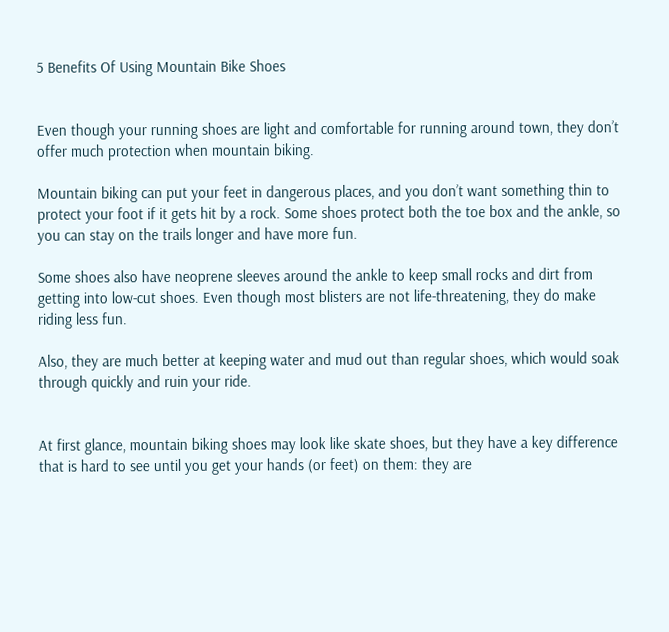5 Benefits Of Using Mountain Bike Shoes


Even though your running shoes are light and comfortable for running around town, they don’t offer much protection when mountain biking.

Mountain biking can put your feet in dangerous places, and you don’t want something thin to protect your foot if it gets hit by a rock. Some shoes protect both the toe box and the ankle, so you can stay on the trails longer and have more fun.

Some shoes also have neoprene sleeves around the ankle to keep small rocks and dirt from getting into low-cut shoes. Even though most blisters are not life-threatening, they do make riding less fun.

Also, they are much better at keeping water and mud out than regular shoes, which would soak through quickly and ruin your ride.


At first glance, mountain biking shoes may look like skate shoes, but they have a key difference that is hard to see until you get your hands (or feet) on them: they are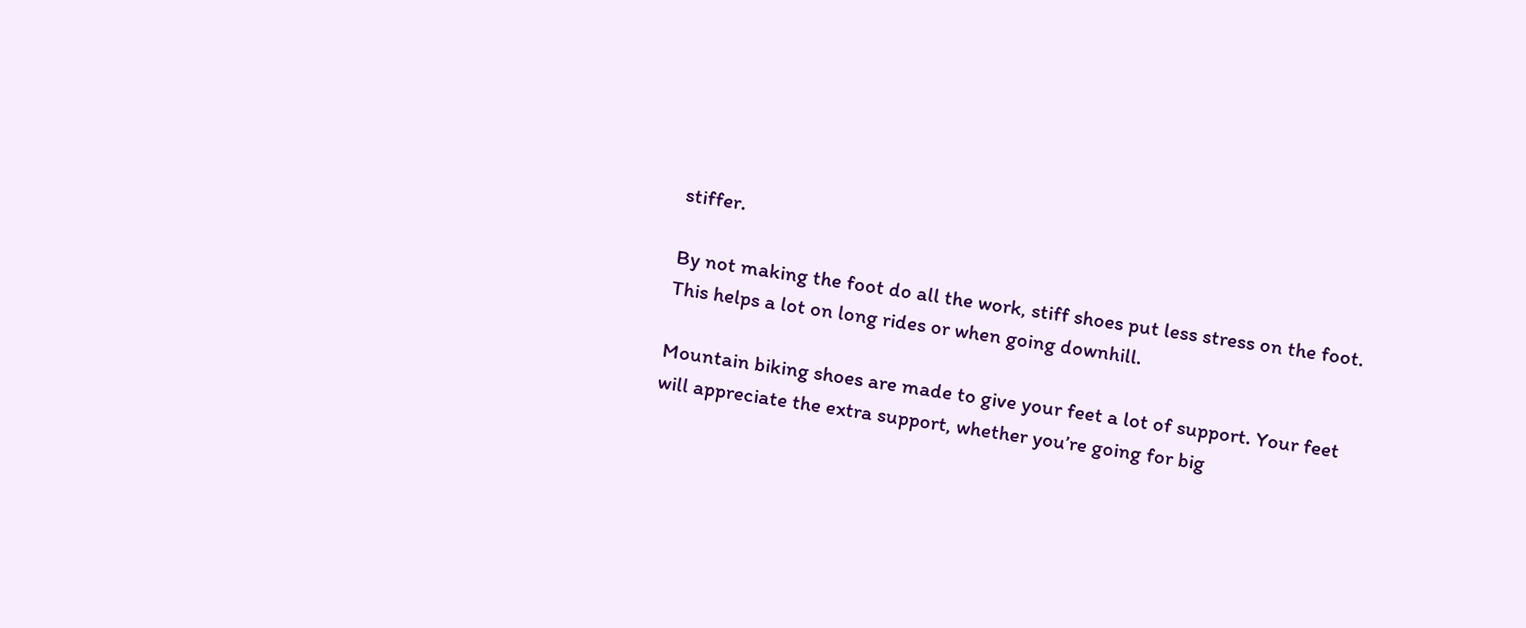stiffer.

By not making the foot do all the work, stiff shoes put less stress on the foot. This helps a lot on long rides or when going downhill.

Mountain biking shoes are made to give your feet a lot of support. Your feet will appreciate the extra support, whether you’re going for big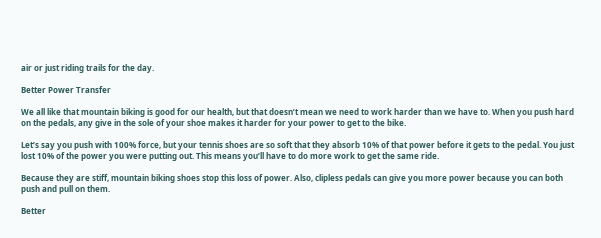air or just riding trails for the day.

Better Power Transfer

We all like that mountain biking is good for our health, but that doesn’t mean we need to work harder than we have to. When you push hard on the pedals, any give in the sole of your shoe makes it harder for your power to get to the bike.

Let’s say you push with 100% force, but your tennis shoes are so soft that they absorb 10% of that power before it gets to the pedal. You just lost 10% of the power you were putting out. This means you’ll have to do more work to get the same ride.

Because they are stiff, mountain biking shoes stop this loss of power. Also, clipless pedals can give you more power because you can both push and pull on them.

Better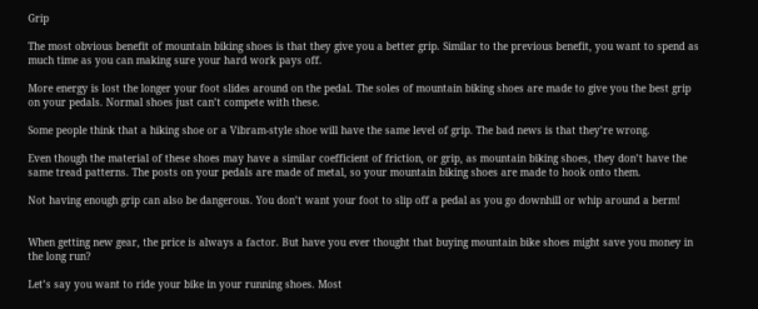Grip

The most obvious benefit of mountain biking shoes is that they give you a better grip. Similar to the previous benefit, you want to spend as much time as you can making sure your hard work pays off.

More energy is lost the longer your foot slides around on the pedal. The soles of mountain biking shoes are made to give you the best grip on your pedals. Normal shoes just can’t compete with these.

Some people think that a hiking shoe or a Vibram-style shoe will have the same level of grip. The bad news is that they’re wrong.

Even though the material of these shoes may have a similar coefficient of friction, or grip, as mountain biking shoes, they don’t have the same tread patterns. The posts on your pedals are made of metal, so your mountain biking shoes are made to hook onto them.

Not having enough grip can also be dangerous. You don’t want your foot to slip off a pedal as you go downhill or whip around a berm!


When getting new gear, the price is always a factor. But have you ever thought that buying mountain bike shoes might save you money in the long run?

Let’s say you want to ride your bike in your running shoes. Most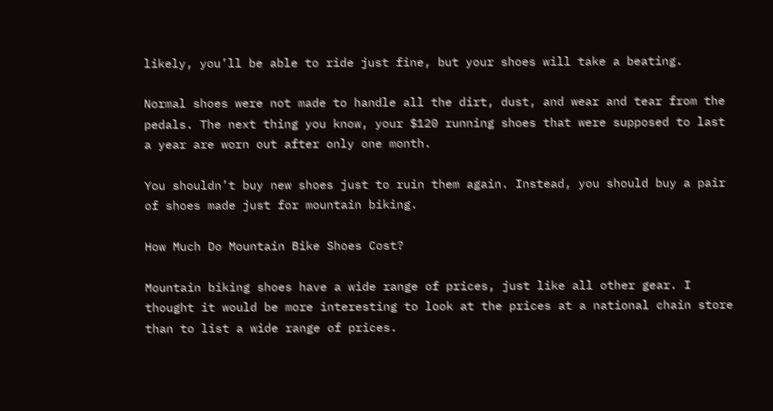likely, you’ll be able to ride just fine, but your shoes will take a beating.

Normal shoes were not made to handle all the dirt, dust, and wear and tear from the pedals. The next thing you know, your $120 running shoes that were supposed to last a year are worn out after only one month.

You shouldn’t buy new shoes just to ruin them again. Instead, you should buy a pair of shoes made just for mountain biking.

How Much Do Mountain Bike Shoes Cost?

Mountain biking shoes have a wide range of prices, just like all other gear. I thought it would be more interesting to look at the prices at a national chain store than to list a wide range of prices.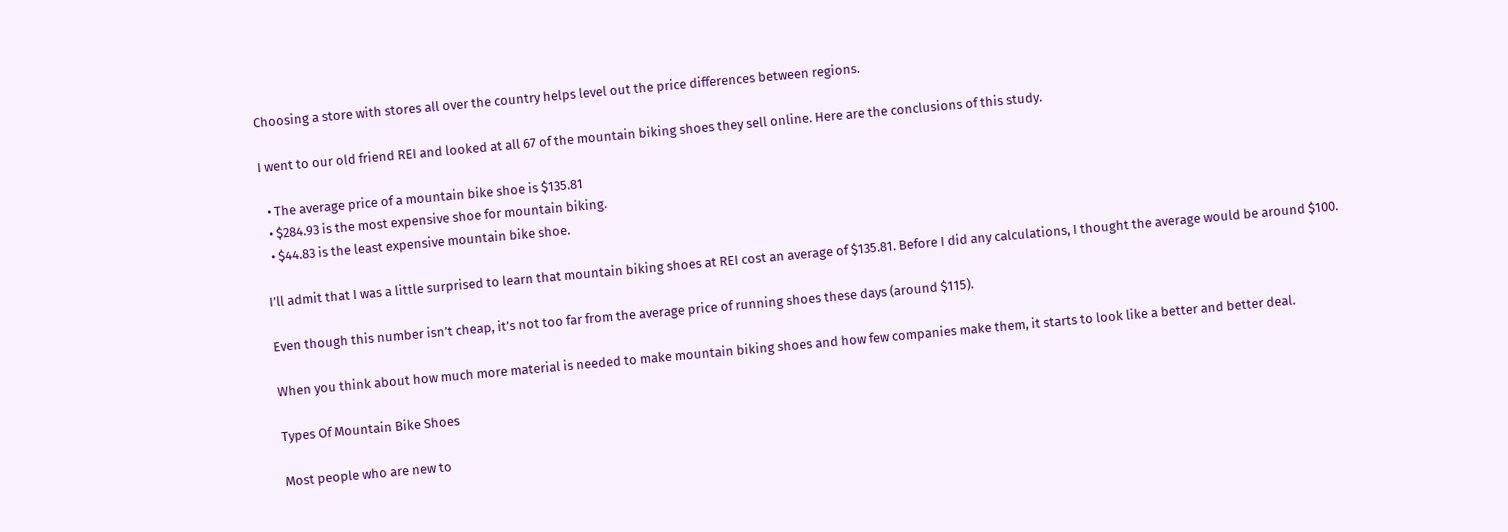Choosing a store with stores all over the country helps level out the price differences between regions.

I went to our old friend REI and looked at all 67 of the mountain biking shoes they sell online. Here are the conclusions of this study.

  • The average price of a mountain bike shoe is $135.81
  • $284.93 is the most expensive shoe for mountain biking.
  • $44.83 is the least expensive mountain bike shoe.

I’ll admit that I was a little surprised to learn that mountain biking shoes at REI cost an average of $135.81. Before I did any calculations, I thought the average would be around $100.

Even though this number isn’t cheap, it’s not too far from the average price of running shoes these days (around $115).

When you think about how much more material is needed to make mountain biking shoes and how few companies make them, it starts to look like a better and better deal.

Types Of Mountain Bike Shoes

Most people who are new to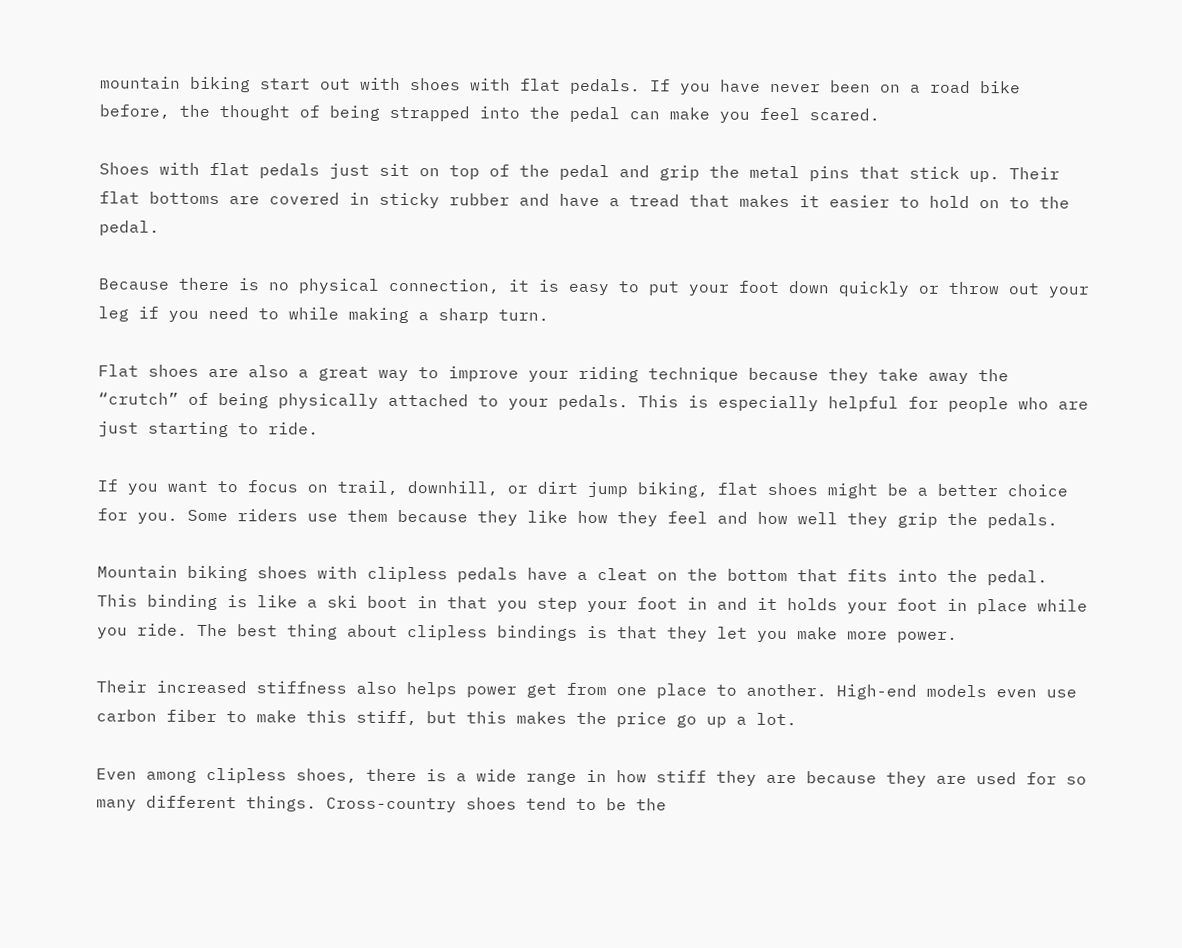mountain biking start out with shoes with flat pedals. If you have never been on a road bike before, the thought of being strapped into the pedal can make you feel scared.

Shoes with flat pedals just sit on top of the pedal and grip the metal pins that stick up. Their flat bottoms are covered in sticky rubber and have a tread that makes it easier to hold on to the pedal.

Because there is no physical connection, it is easy to put your foot down quickly or throw out your leg if you need to while making a sharp turn.

Flat shoes are also a great way to improve your riding technique because they take away the “crutch” of being physically attached to your pedals. This is especially helpful for people who are just starting to ride.

If you want to focus on trail, downhill, or dirt jump biking, flat shoes might be a better choice for you. Some riders use them because they like how they feel and how well they grip the pedals.

Mountain biking shoes with clipless pedals have a cleat on the bottom that fits into the pedal. This binding is like a ski boot in that you step your foot in and it holds your foot in place while you ride. The best thing about clipless bindings is that they let you make more power.

Their increased stiffness also helps power get from one place to another. High-end models even use carbon fiber to make this stiff, but this makes the price go up a lot.

Even among clipless shoes, there is a wide range in how stiff they are because they are used for so many different things. Cross-country shoes tend to be the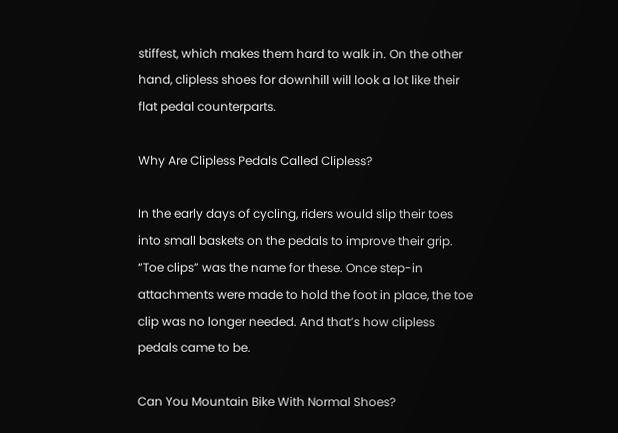stiffest, which makes them hard to walk in. On the other hand, clipless shoes for downhill will look a lot like their flat pedal counterparts.

Why Are Clipless Pedals Called Clipless?

In the early days of cycling, riders would slip their toes into small baskets on the pedals to improve their grip. “Toe clips” was the name for these. Once step-in attachments were made to hold the foot in place, the toe clip was no longer needed. And that’s how clipless pedals came to be.

Can You Mountain Bike With Normal Shoes?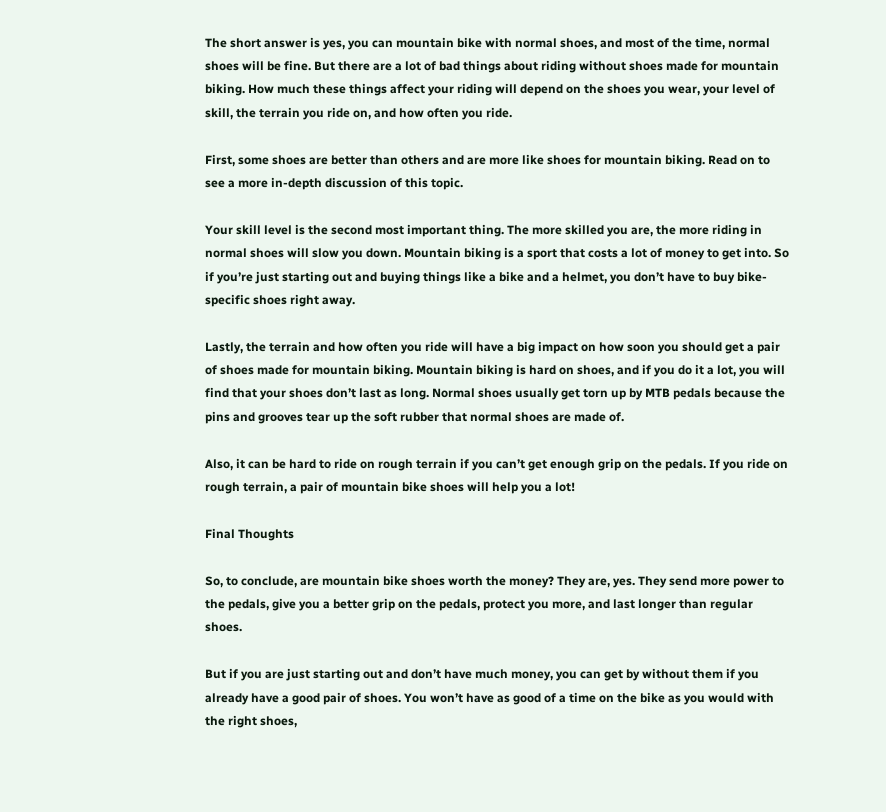The short answer is yes, you can mountain bike with normal shoes, and most of the time, normal shoes will be fine. But there are a lot of bad things about riding without shoes made for mountain biking. How much these things affect your riding will depend on the shoes you wear, your level of skill, the terrain you ride on, and how often you ride.

First, some shoes are better than others and are more like shoes for mountain biking. Read on to see a more in-depth discussion of this topic.

Your skill level is the second most important thing. The more skilled you are, the more riding in normal shoes will slow you down. Mountain biking is a sport that costs a lot of money to get into. So if you’re just starting out and buying things like a bike and a helmet, you don’t have to buy bike-specific shoes right away.

Lastly, the terrain and how often you ride will have a big impact on how soon you should get a pair of shoes made for mountain biking. Mountain biking is hard on shoes, and if you do it a lot, you will find that your shoes don’t last as long. Normal shoes usually get torn up by MTB pedals because the pins and grooves tear up the soft rubber that normal shoes are made of.

Also, it can be hard to ride on rough terrain if you can’t get enough grip on the pedals. If you ride on rough terrain, a pair of mountain bike shoes will help you a lot!

Final Thoughts

So, to conclude, are mountain bike shoes worth the money? They are, yes. They send more power to the pedals, give you a better grip on the pedals, protect you more, and last longer than regular shoes.

But if you are just starting out and don’t have much money, you can get by without them if you already have a good pair of shoes. You won’t have as good of a time on the bike as you would with the right shoes,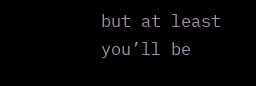but at least you’ll be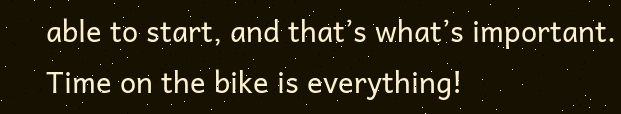able to start, and that’s what’s important. Time on the bike is everything!